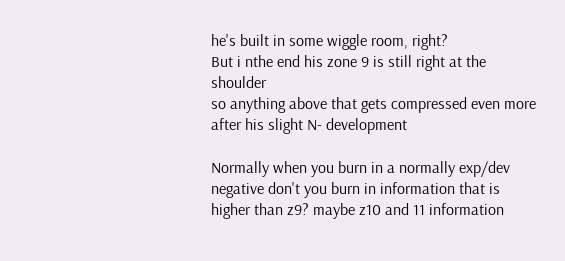he's built in some wiggle room, right?
But i nthe end his zone 9 is still right at the shoulder
so anything above that gets compressed even more after his slight N- development

Normally when you burn in a normally exp/dev negative don't you burn in information that is higher than z9? maybe z10 and 11 information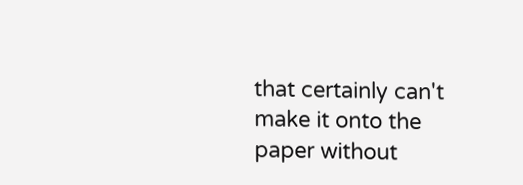that certainly can't make it onto the paper without